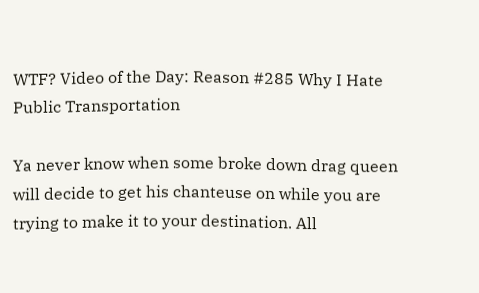WTF? Video of the Day: Reason #285 Why I Hate Public Transportation

Ya never know when some broke down drag queen will decide to get his chanteuse on while you are trying to make it to your destination. All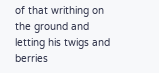of that writhing on the ground and letting his twigs and berries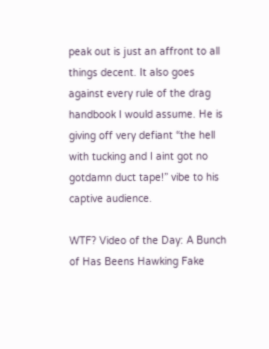peak out is just an affront to all things decent. It also goes against every rule of the drag handbook I would assume. He is giving off very defiant “the hell with tucking and I aint got no gotdamn duct tape!” vibe to his captive audience.

WTF? Video of the Day: A Bunch of Has Beens Hawking Fake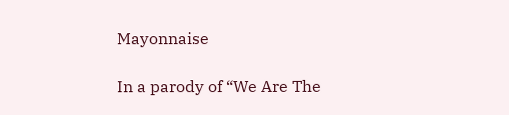Mayonnaise

In a parody of “We Are The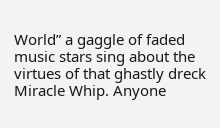World” a gaggle of faded music stars sing about the virtues of that ghastly dreck Miracle Whip. Anyone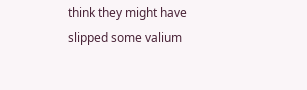think they might have slipped some valium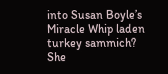into Susan Boyle’s Miracle Whip laden turkey sammich? She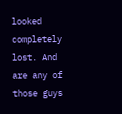looked completely lost. And are any of those guys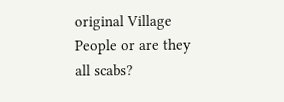original Village People or are they all scabs?